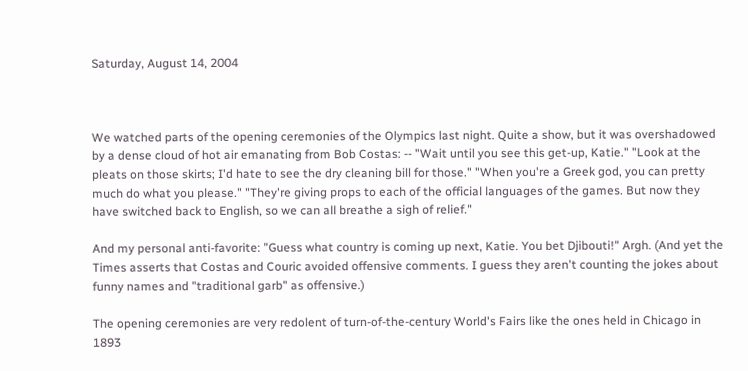Saturday, August 14, 2004



We watched parts of the opening ceremonies of the Olympics last night. Quite a show, but it was overshadowed by a dense cloud of hot air emanating from Bob Costas: -- "Wait until you see this get-up, Katie." "Look at the pleats on those skirts; I'd hate to see the dry cleaning bill for those." "When you're a Greek god, you can pretty much do what you please." "They're giving props to each of the official languages of the games. But now they have switched back to English, so we can all breathe a sigh of relief."

And my personal anti-favorite: "Guess what country is coming up next, Katie. You bet Djibouti!" Argh. (And yet the Times asserts that Costas and Couric avoided offensive comments. I guess they aren't counting the jokes about funny names and "traditional garb" as offensive.)

The opening ceremonies are very redolent of turn-of-the-century World's Fairs like the ones held in Chicago in 1893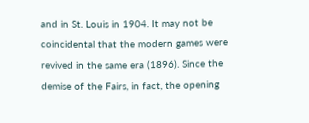and in St. Louis in 1904. It may not be coincidental that the modern games were revived in the same era (1896). Since the demise of the Fairs, in fact, the opening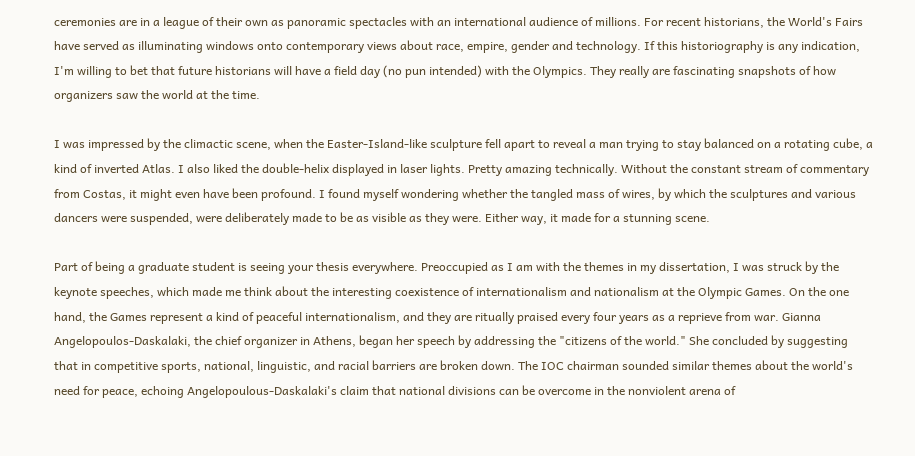ceremonies are in a league of their own as panoramic spectacles with an international audience of millions. For recent historians, the World's Fairs have served as illuminating windows onto contemporary views about race, empire, gender and technology. If this historiography is any indication, I'm willing to bet that future historians will have a field day (no pun intended) with the Olympics. They really are fascinating snapshots of how organizers saw the world at the time.

I was impressed by the climactic scene, when the Easter-Island-like sculpture fell apart to reveal a man trying to stay balanced on a rotating cube, a kind of inverted Atlas. I also liked the double-helix displayed in laser lights. Pretty amazing technically. Without the constant stream of commentary from Costas, it might even have been profound. I found myself wondering whether the tangled mass of wires, by which the sculptures and various dancers were suspended, were deliberately made to be as visible as they were. Either way, it made for a stunning scene.

Part of being a graduate student is seeing your thesis everywhere. Preoccupied as I am with the themes in my dissertation, I was struck by the keynote speeches, which made me think about the interesting coexistence of internationalism and nationalism at the Olympic Games. On the one hand, the Games represent a kind of peaceful internationalism, and they are ritually praised every four years as a reprieve from war. Gianna Angelopoulos-Daskalaki, the chief organizer in Athens, began her speech by addressing the "citizens of the world." She concluded by suggesting that in competitive sports, national, linguistic, and racial barriers are broken down. The IOC chairman sounded similar themes about the world's need for peace, echoing Angelopoulous-Daskalaki's claim that national divisions can be overcome in the nonviolent arena of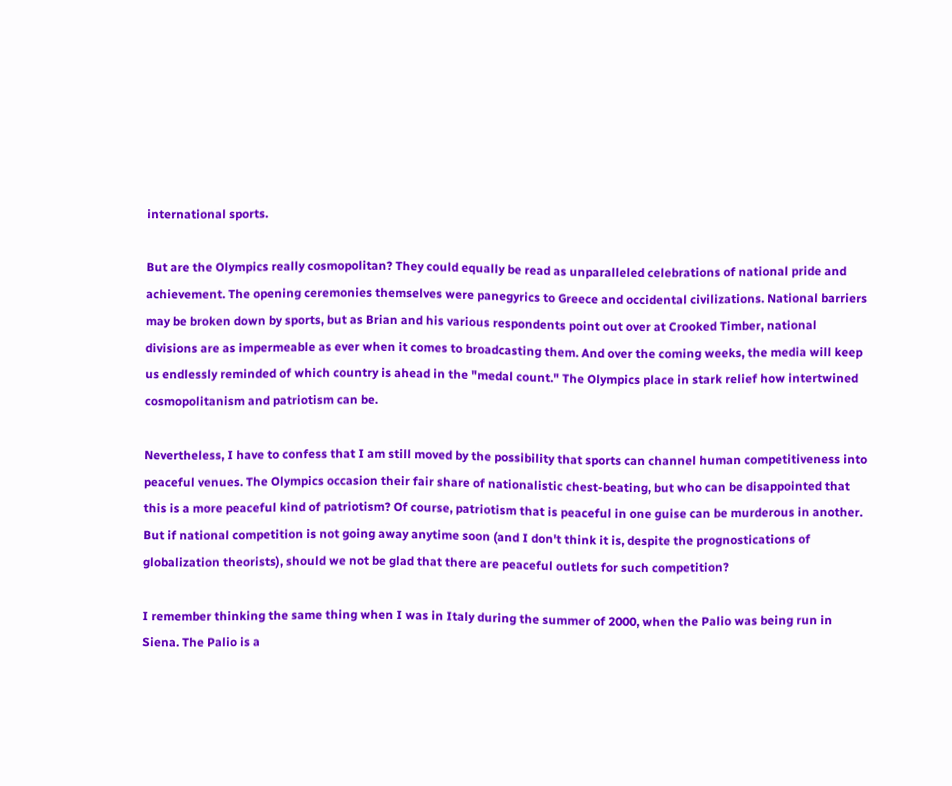international sports.

But are the Olympics really cosmopolitan? They could equally be read as unparalleled celebrations of national pride and achievement. The opening ceremonies themselves were panegyrics to Greece and occidental civilizations. National barriers may be broken down by sports, but as Brian and his various respondents point out over at Crooked Timber, national divisions are as impermeable as ever when it comes to broadcasting them. And over the coming weeks, the media will keep us endlessly reminded of which country is ahead in the "medal count." The Olympics place in stark relief how intertwined cosmopolitanism and patriotism can be.

Nevertheless, I have to confess that I am still moved by the possibility that sports can channel human competitiveness into peaceful venues. The Olympics occasion their fair share of nationalistic chest-beating, but who can be disappointed that this is a more peaceful kind of patriotism? Of course, patriotism that is peaceful in one guise can be murderous in another. But if national competition is not going away anytime soon (and I don't think it is, despite the prognostications of globalization theorists), should we not be glad that there are peaceful outlets for such competition?

I remember thinking the same thing when I was in Italy during the summer of 2000, when the Palio was being run in Siena. The Palio is a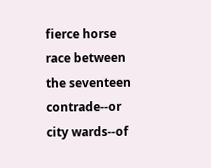fierce horse race between the seventeen contrade--or city wards--of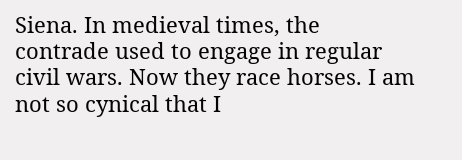Siena. In medieval times, the contrade used to engage in regular civil wars. Now they race horses. I am not so cynical that I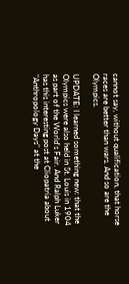cannot say, without qualification, that horse races are better than wars. And so are the Olympics.

UPDATE: I learned something new: that the Olympics were also held in St. Louis in 1904 as part of the World's Fair. And Ralph Luker has this interesting post at Cliopatria about "Anthropology Days" at the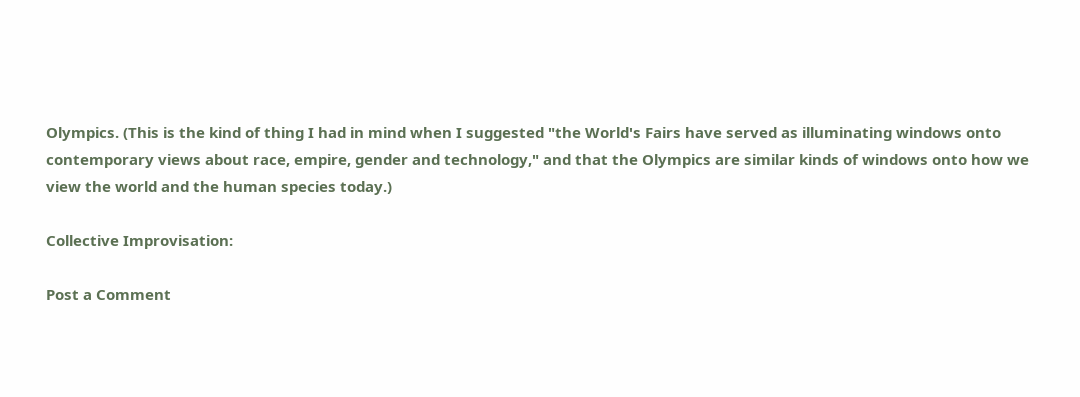Olympics. (This is the kind of thing I had in mind when I suggested "the World's Fairs have served as illuminating windows onto contemporary views about race, empire, gender and technology," and that the Olympics are similar kinds of windows onto how we view the world and the human species today.)

Collective Improvisation:

Post a Comment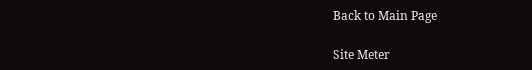Back to Main Page

Site Meter